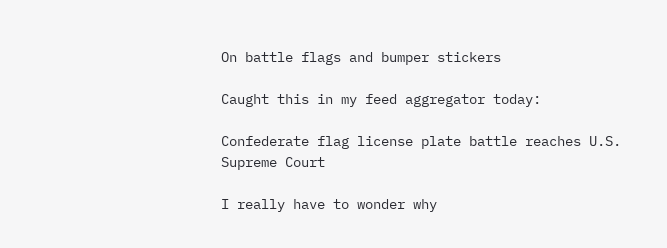On battle flags and bumper stickers

Caught this in my feed aggregator today:

Confederate flag license plate battle reaches U.S. Supreme Court

I really have to wonder why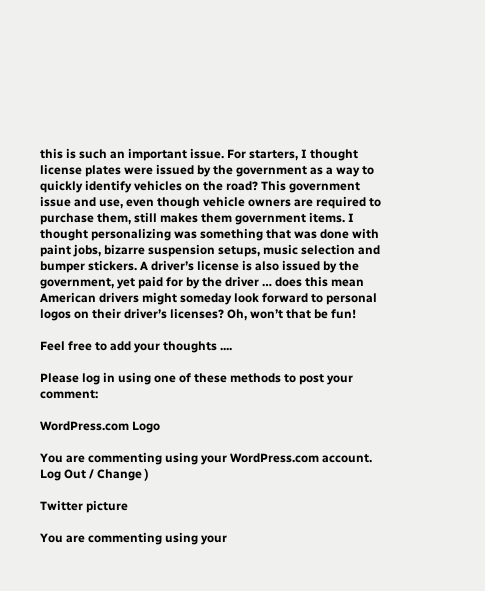this is such an important issue. For starters, I thought license plates were issued by the government as a way to quickly identify vehicles on the road? This government issue and use, even though vehicle owners are required to purchase them, still makes them government items. I thought personalizing was something that was done with paint jobs, bizarre suspension setups, music selection and bumper stickers. A driver’s license is also issued by the government, yet paid for by the driver … does this mean American drivers might someday look forward to personal logos on their driver’s licenses? Oh, won’t that be fun!

Feel free to add your thoughts ....

Please log in using one of these methods to post your comment:

WordPress.com Logo

You are commenting using your WordPress.com account. Log Out / Change )

Twitter picture

You are commenting using your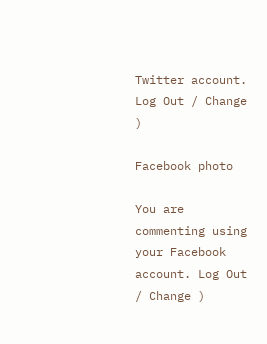Twitter account. Log Out / Change )

Facebook photo

You are commenting using your Facebook account. Log Out / Change )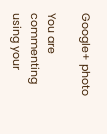Google+ photo

You are commenting using your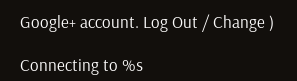Google+ account. Log Out / Change )

Connecting to %s